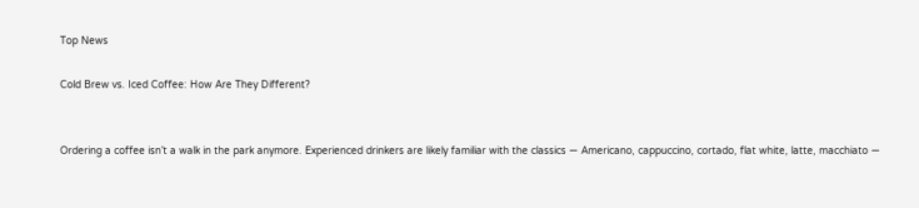Top News

Cold Brew vs. Iced Coffee: How Are They Different?


Ordering a coffee isn’t a walk in the park anymore. Experienced drinkers are likely familiar with the classics — Americano, cappuccino, cortado, flat white, latte, macchiato —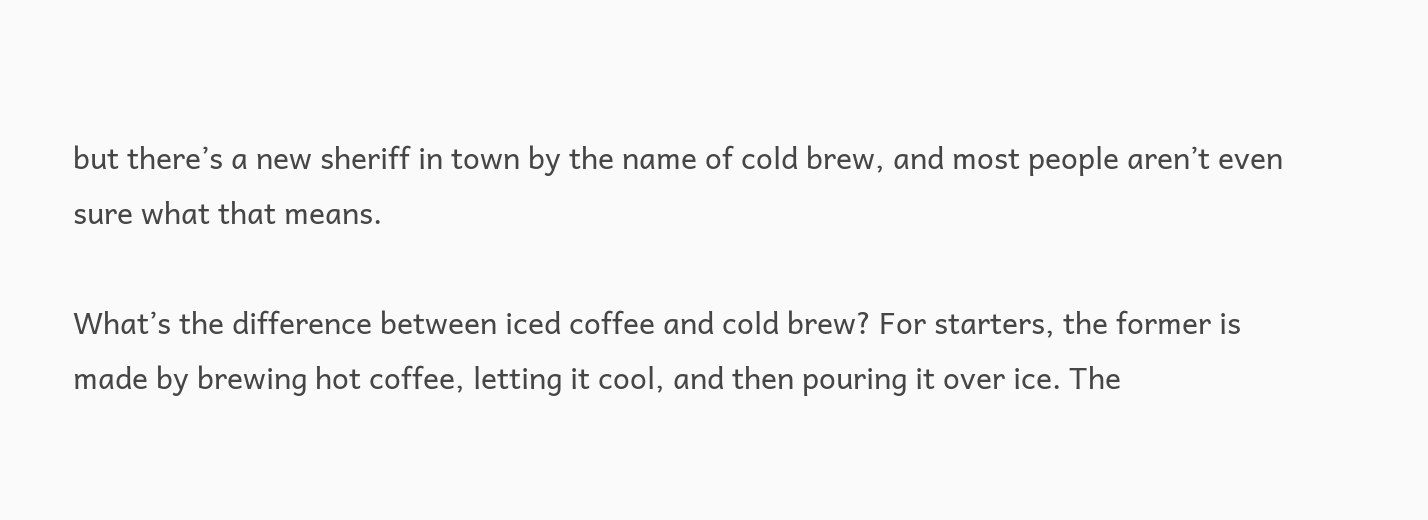but there’s a new sheriff in town by the name of cold brew, and most people aren’t even sure what that means.

What’s the difference between iced coffee and cold brew? For starters, the former is made by brewing hot coffee, letting it cool, and then pouring it over ice. The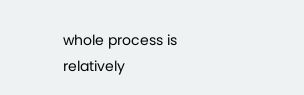whole process is relatively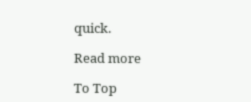quick.

Read more

To Top